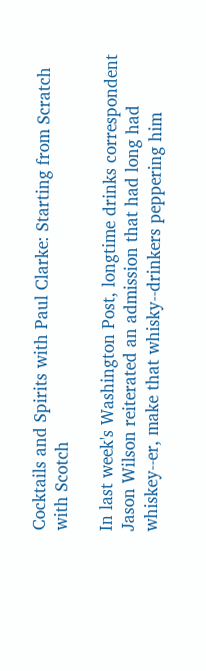Cocktails and Spirits with Paul Clarke: Starting from Scratch with Scotch

In last week's Washington Post, longtime drinks correspondent Jason Wilson reiterated an admission that had long had whiskey--er, make that whisky--drinkers peppering him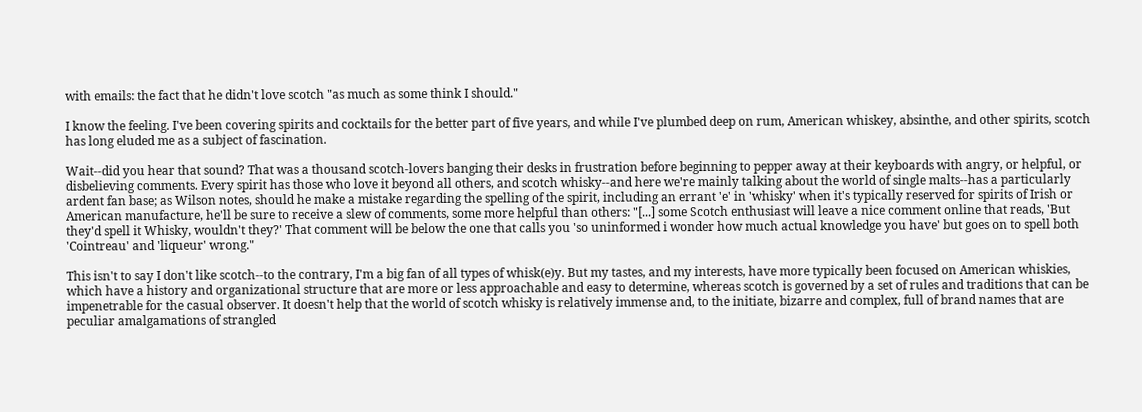with emails: the fact that he didn't love scotch "as much as some think I should."

I know the feeling. I've been covering spirits and cocktails for the better part of five years, and while I've plumbed deep on rum, American whiskey, absinthe, and other spirits, scotch has long eluded me as a subject of fascination.

Wait--did you hear that sound? That was a thousand scotch-lovers banging their desks in frustration before beginning to pepper away at their keyboards with angry, or helpful, or disbelieving comments. Every spirit has those who love it beyond all others, and scotch whisky--and here we're mainly talking about the world of single malts--has a particularly ardent fan base; as Wilson notes, should he make a mistake regarding the spelling of the spirit, including an errant 'e' in 'whisky' when it's typically reserved for spirits of Irish or American manufacture, he'll be sure to receive a slew of comments, some more helpful than others: "[...] some Scotch enthusiast will leave a nice comment online that reads, 'But they'd spell it Whisky, wouldn't they?' That comment will be below the one that calls you 'so uninformed i wonder how much actual knowledge you have' but goes on to spell both 'Cointreau' and 'liqueur' wrong."

This isn't to say I don't like scotch--to the contrary, I'm a big fan of all types of whisk(e)y. But my tastes, and my interests, have more typically been focused on American whiskies, which have a history and organizational structure that are more or less approachable and easy to determine, whereas scotch is governed by a set of rules and traditions that can be impenetrable for the casual observer. It doesn't help that the world of scotch whisky is relatively immense and, to the initiate, bizarre and complex, full of brand names that are peculiar amalgamations of strangled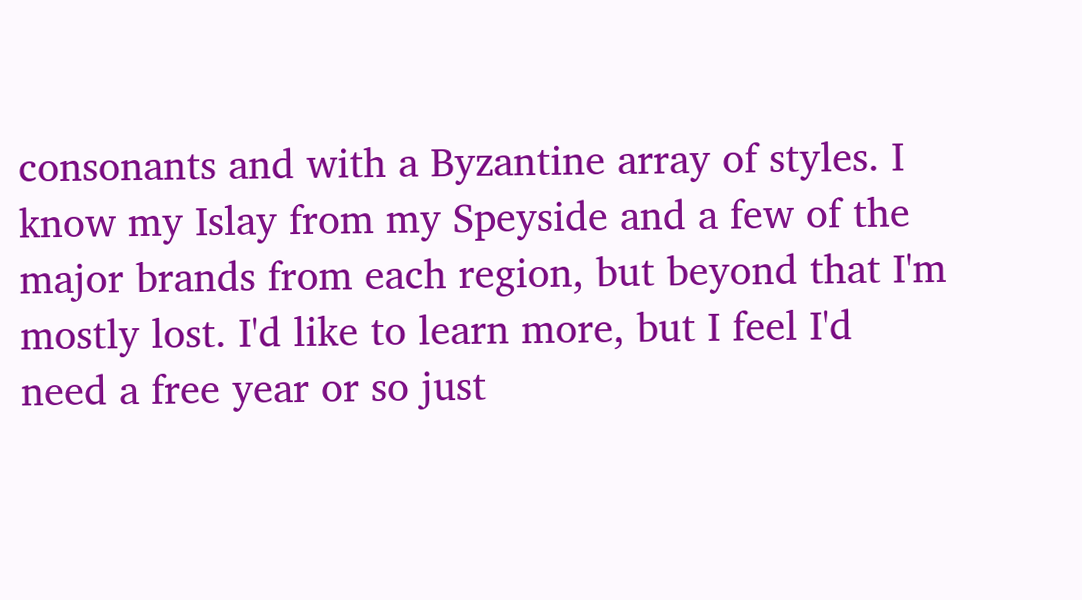consonants and with a Byzantine array of styles. I know my Islay from my Speyside and a few of the major brands from each region, but beyond that I'm mostly lost. I'd like to learn more, but I feel I'd need a free year or so just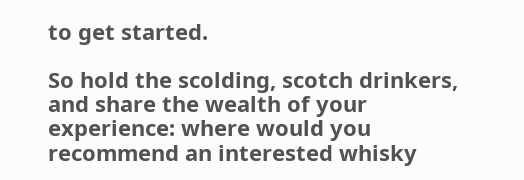to get started.

So hold the scolding, scotch drinkers, and share the wealth of your experience: where would you recommend an interested whisky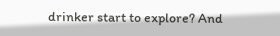drinker start to explore? And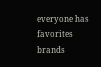everyone has favorites brands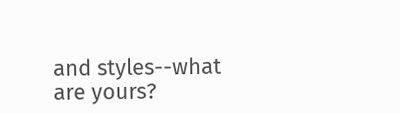and styles--what are yours?